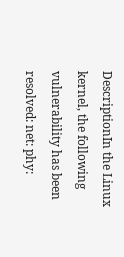DescriptionIn the Linux kernel, the following vulnerability has been resolved: net: phy: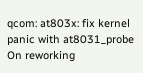qcom: at803x: fix kernel panic with at8031_probe On reworking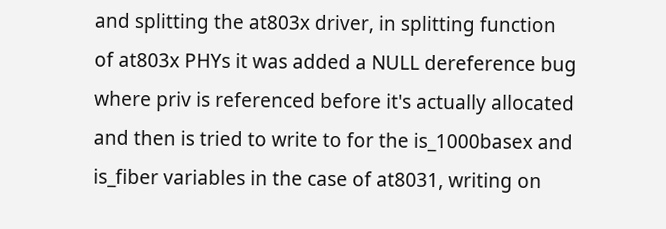and splitting the at803x driver, in splitting function of at803x PHYs it was added a NULL dereference bug where priv is referenced before it's actually allocated and then is tried to write to for the is_1000basex and is_fiber variables in the case of at8031, writing on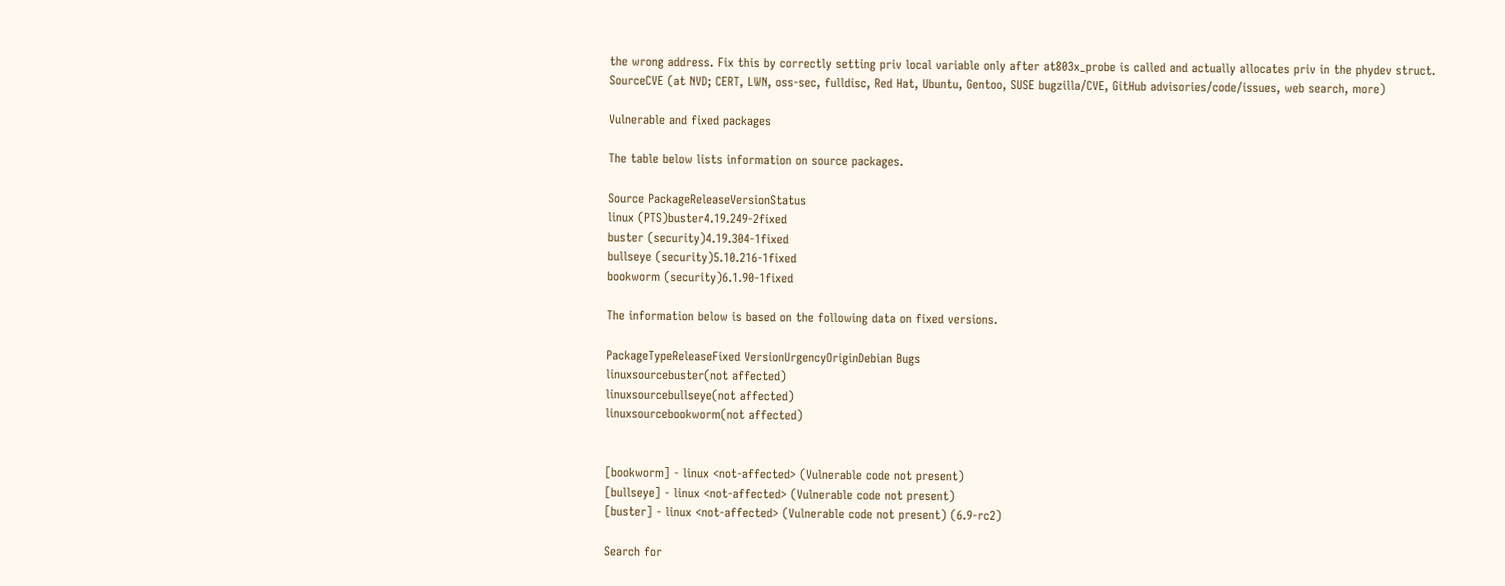the wrong address. Fix this by correctly setting priv local variable only after at803x_probe is called and actually allocates priv in the phydev struct.
SourceCVE (at NVD; CERT, LWN, oss-sec, fulldisc, Red Hat, Ubuntu, Gentoo, SUSE bugzilla/CVE, GitHub advisories/code/issues, web search, more)

Vulnerable and fixed packages

The table below lists information on source packages.

Source PackageReleaseVersionStatus
linux (PTS)buster4.19.249-2fixed
buster (security)4.19.304-1fixed
bullseye (security)5.10.216-1fixed
bookworm (security)6.1.90-1fixed

The information below is based on the following data on fixed versions.

PackageTypeReleaseFixed VersionUrgencyOriginDebian Bugs
linuxsourcebuster(not affected)
linuxsourcebullseye(not affected)
linuxsourcebookworm(not affected)


[bookworm] - linux <not-affected> (Vulnerable code not present)
[bullseye] - linux <not-affected> (Vulnerable code not present)
[buster] - linux <not-affected> (Vulnerable code not present) (6.9-rc2)

Search for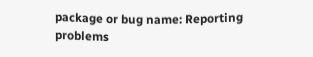package or bug name: Reporting problems